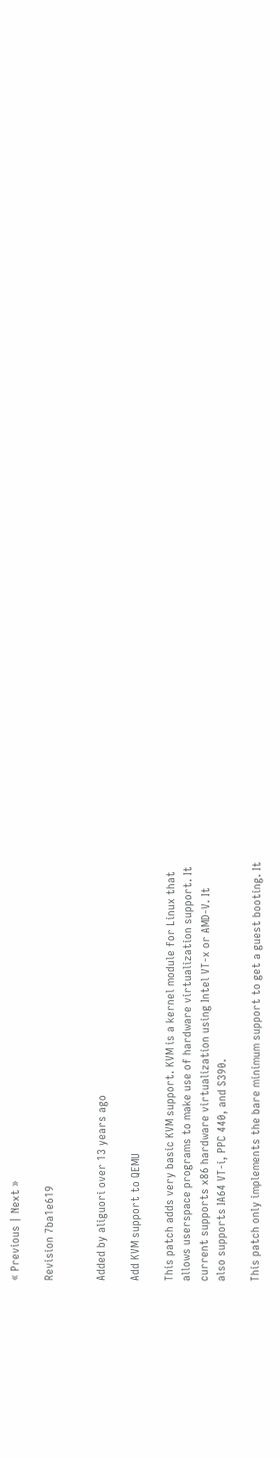« Previous | Next »

Revision 7ba1e619


Added by aliguori over 13 years ago

Add KVM support to QEMU

This patch adds very basic KVM support. KVM is a kernel module for Linux that
allows userspace programs to make use of hardware virtualization support. It
current supports x86 hardware virtualization using Intel VT-x or AMD-V. It
also supports IA64 VT-i, PPC 440, and S390.

This patch only implements the bare minimum support to get a guest booting. It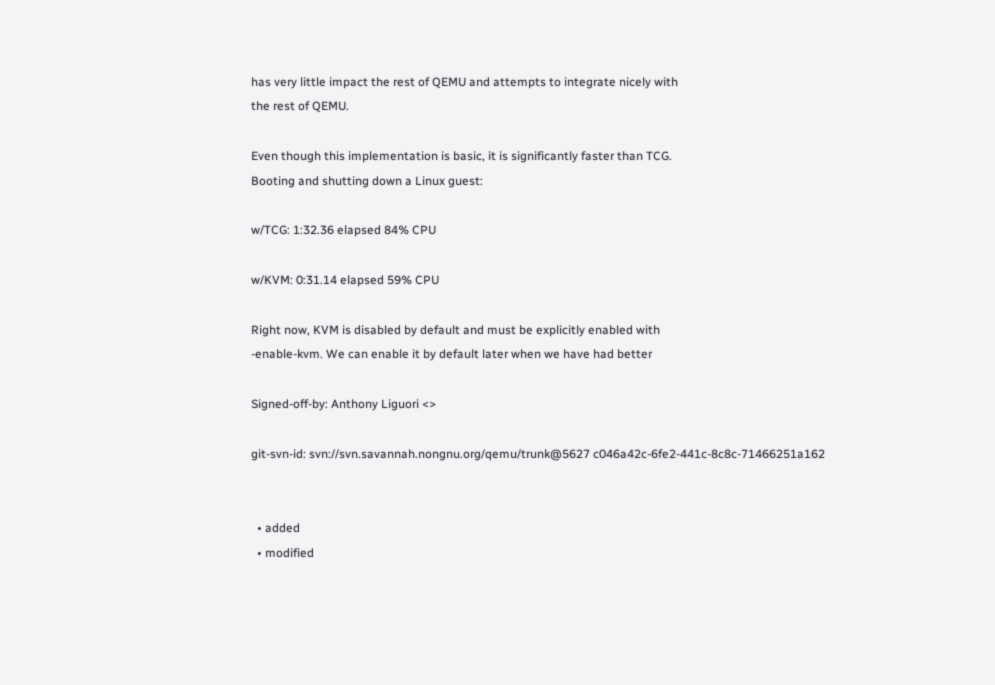has very little impact the rest of QEMU and attempts to integrate nicely with
the rest of QEMU.

Even though this implementation is basic, it is significantly faster than TCG.
Booting and shutting down a Linux guest:

w/TCG: 1:32.36 elapsed 84% CPU

w/KVM: 0:31.14 elapsed 59% CPU

Right now, KVM is disabled by default and must be explicitly enabled with
-enable-kvm. We can enable it by default later when we have had better

Signed-off-by: Anthony Liguori <>

git-svn-id: svn://svn.savannah.nongnu.org/qemu/trunk@5627 c046a42c-6fe2-441c-8c8c-71466251a162


  • added
  • modified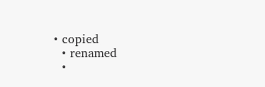• copied
  • renamed
  •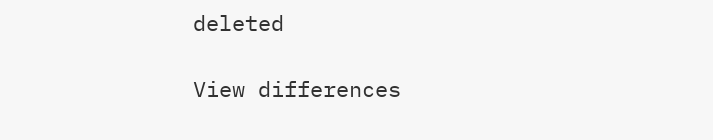deleted

View differences